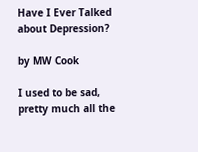Have I Ever Talked about Depression?

by MW Cook

I used to be sad, pretty much all the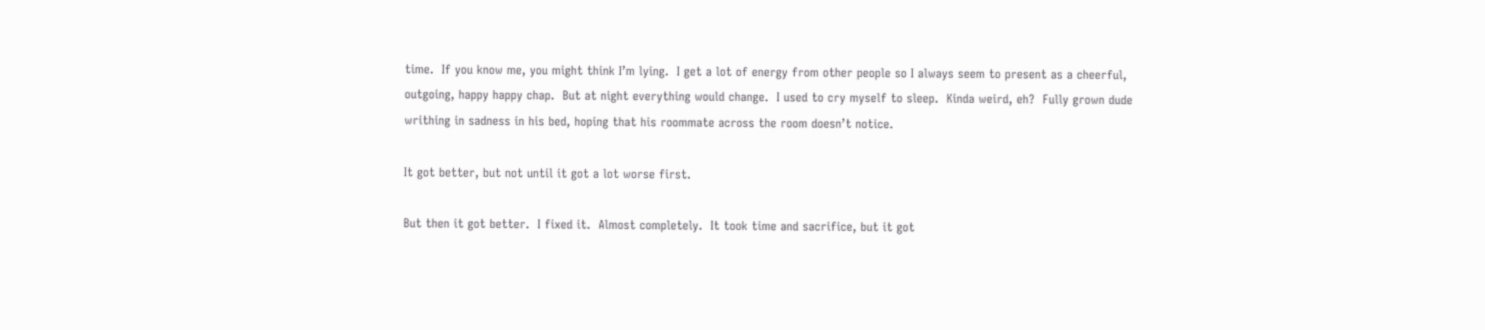time.  If you know me, you might think I’m lying.  I get a lot of energy from other people so I always seem to present as a cheerful, outgoing, happy happy chap.  But at night everything would change.  I used to cry myself to sleep.  Kinda weird, eh?  Fully grown dude writhing in sadness in his bed, hoping that his roommate across the room doesn’t notice.

It got better, but not until it got a lot worse first.

But then it got better.  I fixed it.  Almost completely.  It took time and sacrifice, but it got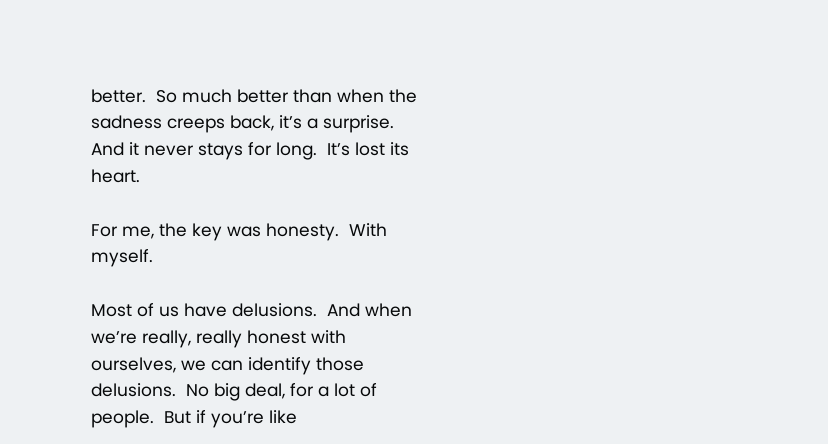better.  So much better than when the sadness creeps back, it’s a surprise.  And it never stays for long.  It’s lost its heart.

For me, the key was honesty.  With myself.

Most of us have delusions.  And when we’re really, really honest with ourselves, we can identify those delusions.  No big deal, for a lot of people.  But if you’re like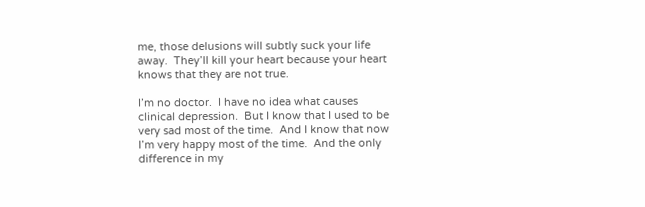me, those delusions will subtly suck your life away.  They’ll kill your heart because your heart knows that they are not true.

I’m no doctor.  I have no idea what causes clinical depression.  But I know that I used to be very sad most of the time.  And I know that now I’m very happy most of the time.  And the only difference in my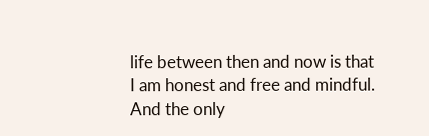life between then and now is that I am honest and free and mindful.  And the only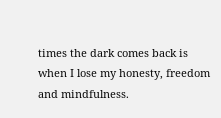times the dark comes back is when I lose my honesty, freedom and mindfulness.